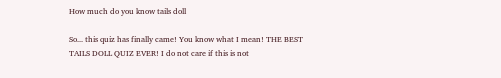How much do you know tails doll

So... this quiz has finally came! You know what I mean! THE BEST TAILS DOLL QUIZ EVER! I do not care if this is not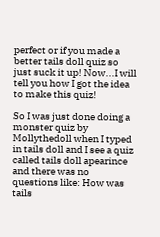perfect or if you made a better tails doll quiz so just suck it up! Now...I will tell you how I got the idea to make this quiz!

So I was just done doing a monster quiz by Mollythedoll when I typed in tails doll and I see a quiz called tails doll apearince and there was no questions like: How was tails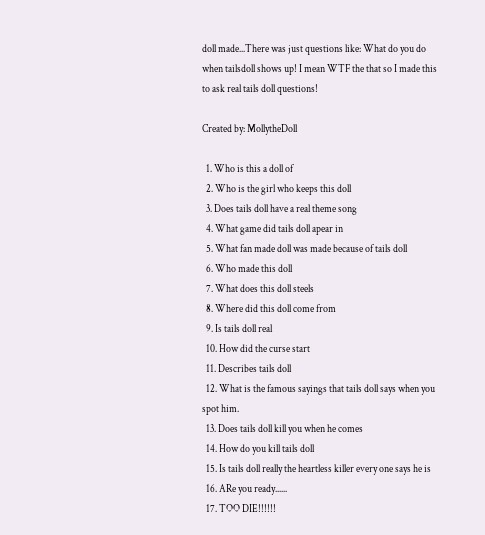doll made...There was just questions like: What do you do when tailsdoll shows up! I mean WTF the that so I made this to ask real tails doll questions!

Created by: MollytheDoll

  1. Who is this a doll of
  2. Who is the girl who keeps this doll
  3. Does tails doll have a real theme song
  4. What game did tails doll apear in
  5. What fan made doll was made because of tails doll
  6. Who made this doll
  7. What does this doll steels
  8. Where did this doll come from
  9. Is tails doll real
  10. How did the curse start
  11. Describes tails doll
  12. What is the famous sayings that tails doll says when you spot him.
  13. Does tails doll kill you when he comes
  14. How do you kill tails doll
  15. Is tails doll really the heartless killer every one says he is
  16. ARe you ready......
  17. TOO DIE!!!!!!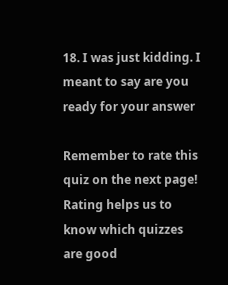18. I was just kidding. I meant to say are you ready for your answer

Remember to rate this quiz on the next page!
Rating helps us to know which quizzes are good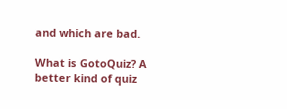and which are bad.

What is GotoQuiz? A better kind of quiz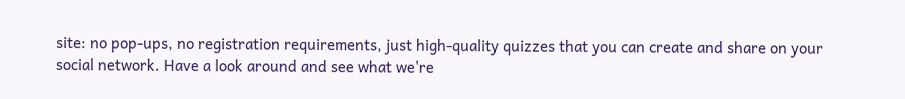site: no pop-ups, no registration requirements, just high-quality quizzes that you can create and share on your social network. Have a look around and see what we're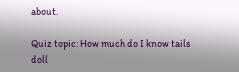about.

Quiz topic: How much do I know tails doll